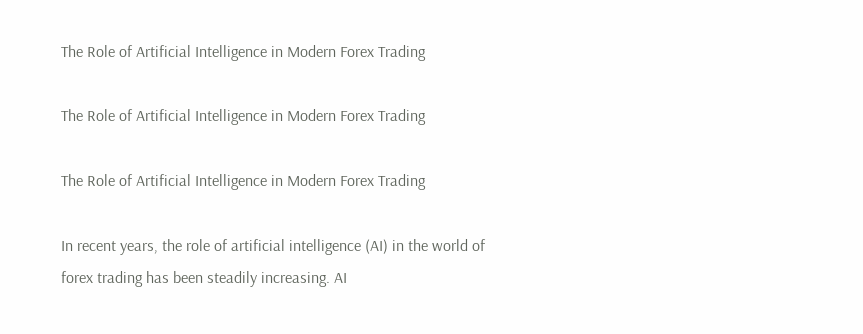The Role of Artificial Intelligence in Modern Forex Trading

The Role of Artificial Intelligence in Modern Forex Trading

The Role of Artificial Intelligence in Modern Forex Trading

In recent years, the role of artificial intelligence (AI) in the world of forex trading has been steadily increasing. AI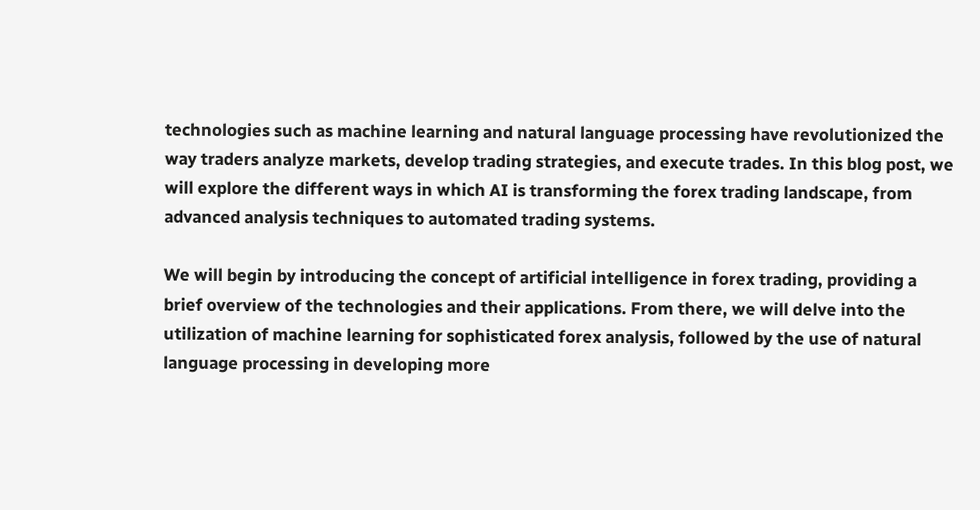technologies such as machine learning and natural language processing have revolutionized the way traders analyze markets, develop trading strategies, and execute trades. In this blog post, we will explore the different ways in which AI is transforming the forex trading landscape, from advanced analysis techniques to automated trading systems.

We will begin by introducing the concept of artificial intelligence in forex trading, providing a brief overview of the technologies and their applications. From there, we will delve into the utilization of machine learning for sophisticated forex analysis, followed by the use of natural language processing in developing more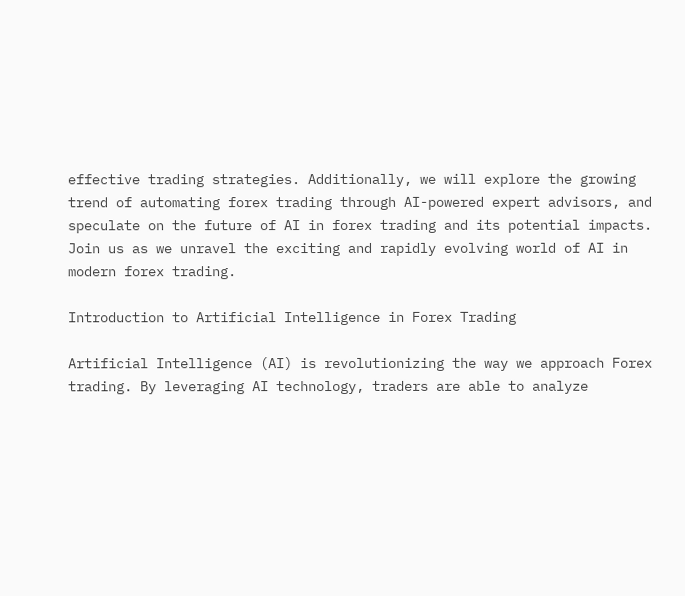effective trading strategies. Additionally, we will explore the growing trend of automating forex trading through AI-powered expert advisors, and speculate on the future of AI in forex trading and its potential impacts. Join us as we unravel the exciting and rapidly evolving world of AI in modern forex trading.

Introduction to Artificial Intelligence in Forex Trading

Artificial Intelligence (AI) is revolutionizing the way we approach Forex trading. By leveraging AI technology, traders are able to analyze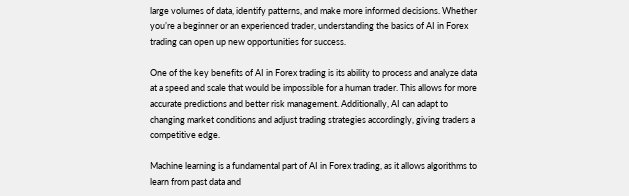large volumes of data, identify patterns, and make more informed decisions. Whether you’re a beginner or an experienced trader, understanding the basics of AI in Forex trading can open up new opportunities for success.

One of the key benefits of AI in Forex trading is its ability to process and analyze data at a speed and scale that would be impossible for a human trader. This allows for more accurate predictions and better risk management. Additionally, AI can adapt to changing market conditions and adjust trading strategies accordingly, giving traders a competitive edge.

Machine learning is a fundamental part of AI in Forex trading, as it allows algorithms to learn from past data and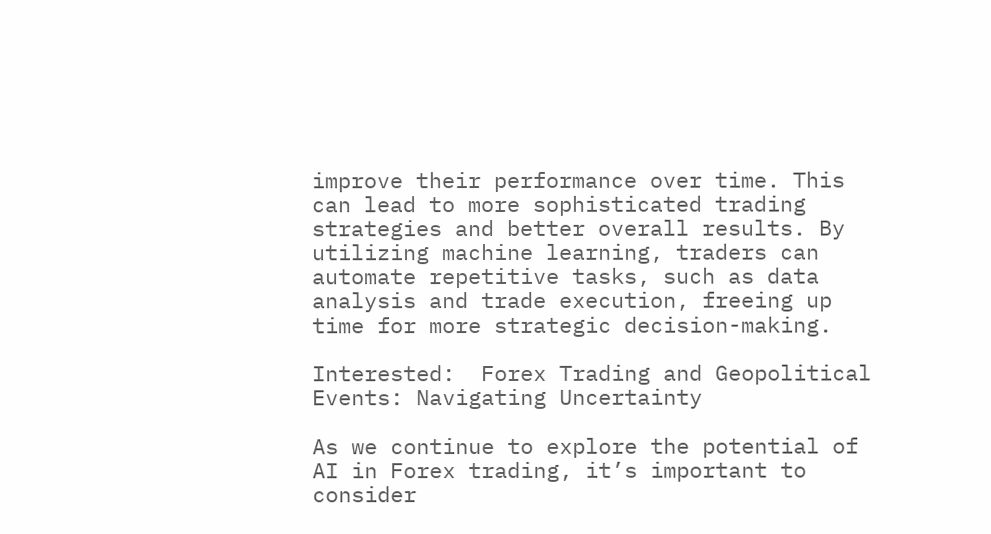improve their performance over time. This can lead to more sophisticated trading strategies and better overall results. By utilizing machine learning, traders can automate repetitive tasks, such as data analysis and trade execution, freeing up time for more strategic decision-making.

Interested:  Forex Trading and Geopolitical Events: Navigating Uncertainty

As we continue to explore the potential of AI in Forex trading, it’s important to consider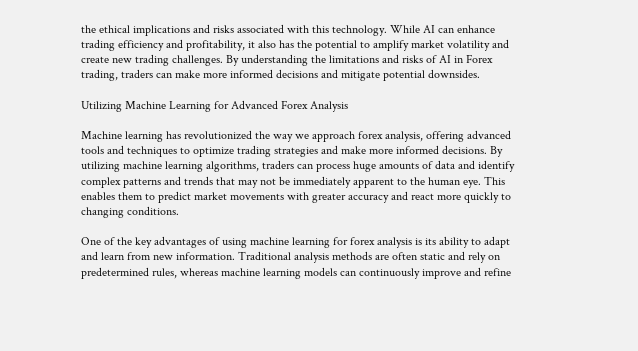the ethical implications and risks associated with this technology. While AI can enhance trading efficiency and profitability, it also has the potential to amplify market volatility and create new trading challenges. By understanding the limitations and risks of AI in Forex trading, traders can make more informed decisions and mitigate potential downsides.

Utilizing Machine Learning for Advanced Forex Analysis

Machine learning has revolutionized the way we approach forex analysis, offering advanced tools and techniques to optimize trading strategies and make more informed decisions. By utilizing machine learning algorithms, traders can process huge amounts of data and identify complex patterns and trends that may not be immediately apparent to the human eye. This enables them to predict market movements with greater accuracy and react more quickly to changing conditions.

One of the key advantages of using machine learning for forex analysis is its ability to adapt and learn from new information. Traditional analysis methods are often static and rely on predetermined rules, whereas machine learning models can continuously improve and refine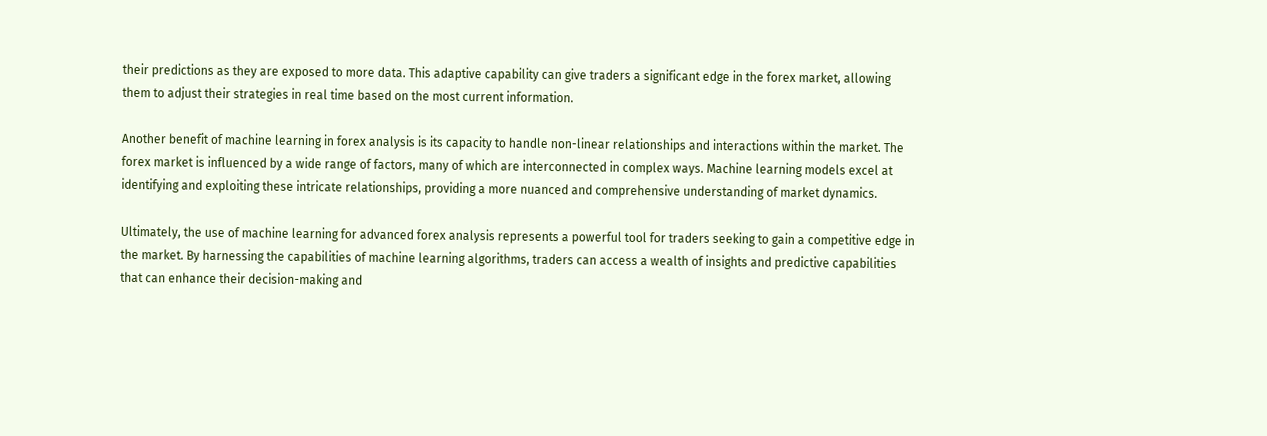their predictions as they are exposed to more data. This adaptive capability can give traders a significant edge in the forex market, allowing them to adjust their strategies in real time based on the most current information.

Another benefit of machine learning in forex analysis is its capacity to handle non-linear relationships and interactions within the market. The forex market is influenced by a wide range of factors, many of which are interconnected in complex ways. Machine learning models excel at identifying and exploiting these intricate relationships, providing a more nuanced and comprehensive understanding of market dynamics.

Ultimately, the use of machine learning for advanced forex analysis represents a powerful tool for traders seeking to gain a competitive edge in the market. By harnessing the capabilities of machine learning algorithms, traders can access a wealth of insights and predictive capabilities that can enhance their decision-making and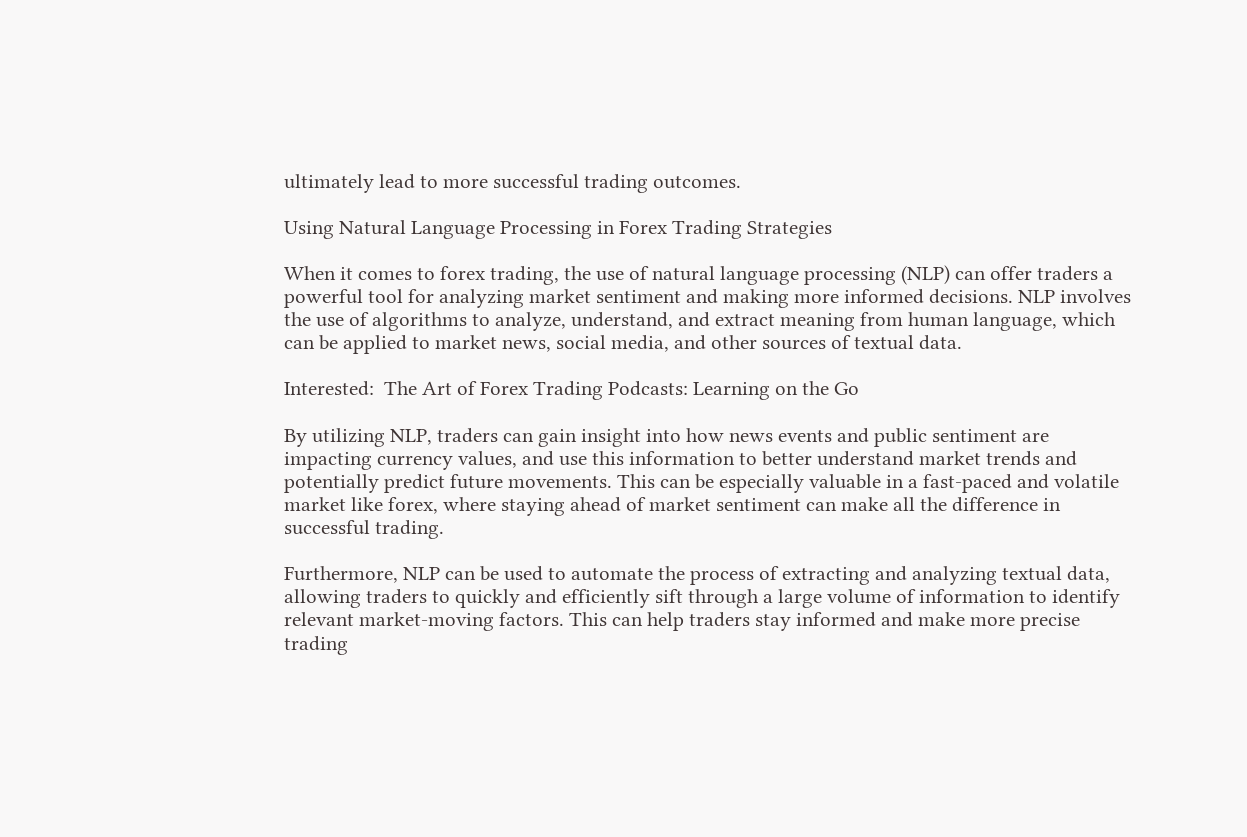ultimately lead to more successful trading outcomes.

Using Natural Language Processing in Forex Trading Strategies

When it comes to forex trading, the use of natural language processing (NLP) can offer traders a powerful tool for analyzing market sentiment and making more informed decisions. NLP involves the use of algorithms to analyze, understand, and extract meaning from human language, which can be applied to market news, social media, and other sources of textual data.

Interested:  The Art of Forex Trading Podcasts: Learning on the Go

By utilizing NLP, traders can gain insight into how news events and public sentiment are impacting currency values, and use this information to better understand market trends and potentially predict future movements. This can be especially valuable in a fast-paced and volatile market like forex, where staying ahead of market sentiment can make all the difference in successful trading.

Furthermore, NLP can be used to automate the process of extracting and analyzing textual data, allowing traders to quickly and efficiently sift through a large volume of information to identify relevant market-moving factors. This can help traders stay informed and make more precise trading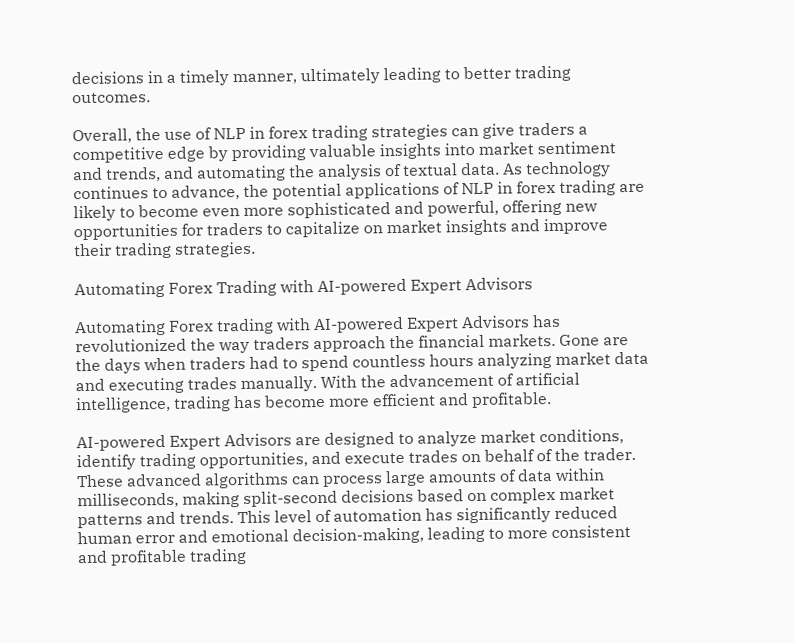decisions in a timely manner, ultimately leading to better trading outcomes.

Overall, the use of NLP in forex trading strategies can give traders a competitive edge by providing valuable insights into market sentiment and trends, and automating the analysis of textual data. As technology continues to advance, the potential applications of NLP in forex trading are likely to become even more sophisticated and powerful, offering new opportunities for traders to capitalize on market insights and improve their trading strategies.

Automating Forex Trading with AI-powered Expert Advisors

Automating Forex trading with AI-powered Expert Advisors has revolutionized the way traders approach the financial markets. Gone are the days when traders had to spend countless hours analyzing market data and executing trades manually. With the advancement of artificial intelligence, trading has become more efficient and profitable.

AI-powered Expert Advisors are designed to analyze market conditions, identify trading opportunities, and execute trades on behalf of the trader. These advanced algorithms can process large amounts of data within milliseconds, making split-second decisions based on complex market patterns and trends. This level of automation has significantly reduced human error and emotional decision-making, leading to more consistent and profitable trading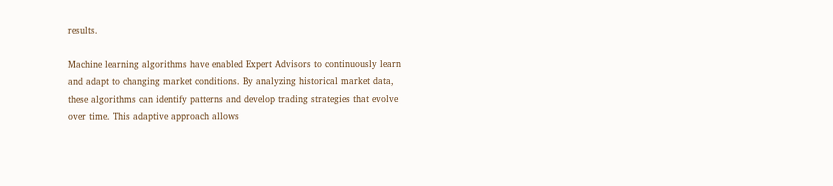results.

Machine learning algorithms have enabled Expert Advisors to continuously learn and adapt to changing market conditions. By analyzing historical market data, these algorithms can identify patterns and develop trading strategies that evolve over time. This adaptive approach allows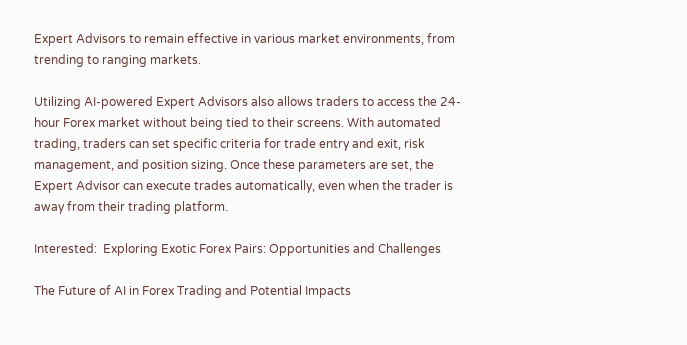Expert Advisors to remain effective in various market environments, from trending to ranging markets.

Utilizing AI-powered Expert Advisors also allows traders to access the 24-hour Forex market without being tied to their screens. With automated trading, traders can set specific criteria for trade entry and exit, risk management, and position sizing. Once these parameters are set, the Expert Advisor can execute trades automatically, even when the trader is away from their trading platform.

Interested:  Exploring Exotic Forex Pairs: Opportunities and Challenges

The Future of AI in Forex Trading and Potential Impacts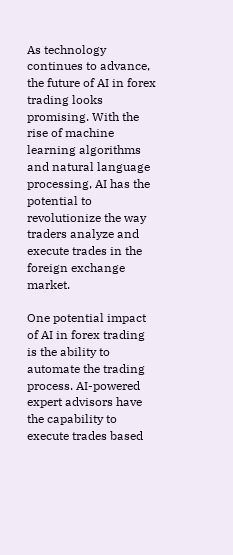As technology continues to advance, the future of AI in forex trading looks promising. With the rise of machine learning algorithms and natural language processing, AI has the potential to revolutionize the way traders analyze and execute trades in the foreign exchange market.

One potential impact of AI in forex trading is the ability to automate the trading process. AI-powered expert advisors have the capability to execute trades based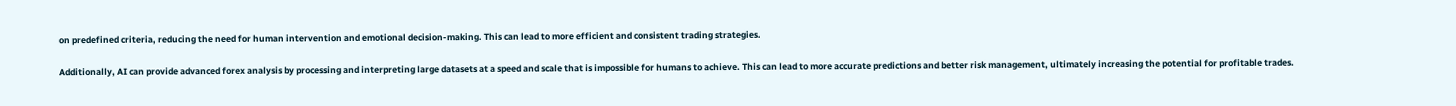on predefined criteria, reducing the need for human intervention and emotional decision-making. This can lead to more efficient and consistent trading strategies.

Additionally, AI can provide advanced forex analysis by processing and interpreting large datasets at a speed and scale that is impossible for humans to achieve. This can lead to more accurate predictions and better risk management, ultimately increasing the potential for profitable trades.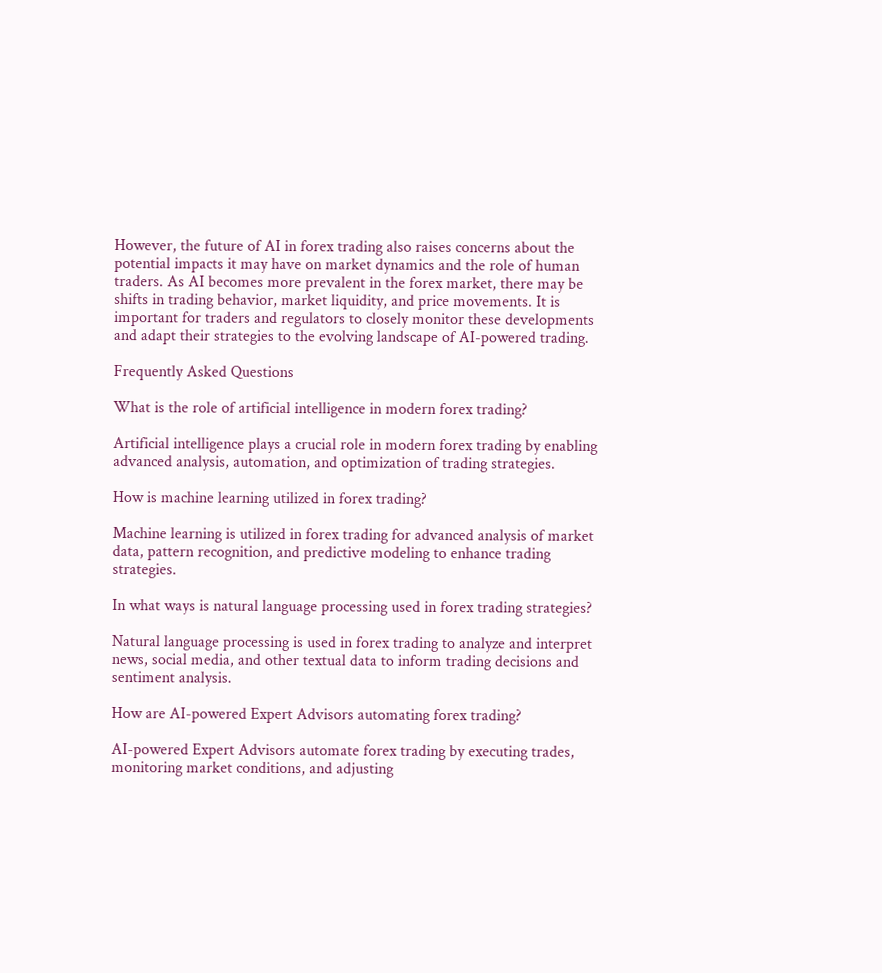However, the future of AI in forex trading also raises concerns about the potential impacts it may have on market dynamics and the role of human traders. As AI becomes more prevalent in the forex market, there may be shifts in trading behavior, market liquidity, and price movements. It is important for traders and regulators to closely monitor these developments and adapt their strategies to the evolving landscape of AI-powered trading.

Frequently Asked Questions

What is the role of artificial intelligence in modern forex trading?

Artificial intelligence plays a crucial role in modern forex trading by enabling advanced analysis, automation, and optimization of trading strategies.

How is machine learning utilized in forex trading?

Machine learning is utilized in forex trading for advanced analysis of market data, pattern recognition, and predictive modeling to enhance trading strategies.

In what ways is natural language processing used in forex trading strategies?

Natural language processing is used in forex trading to analyze and interpret news, social media, and other textual data to inform trading decisions and sentiment analysis.

How are AI-powered Expert Advisors automating forex trading?

AI-powered Expert Advisors automate forex trading by executing trades, monitoring market conditions, and adjusting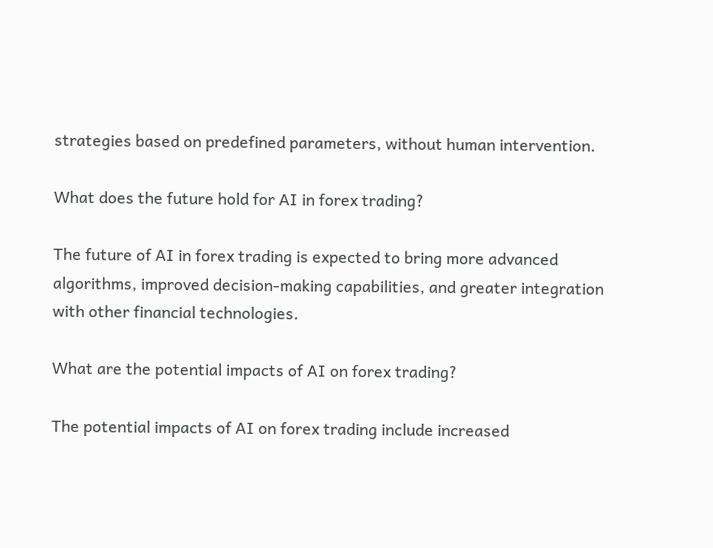strategies based on predefined parameters, without human intervention.

What does the future hold for AI in forex trading?

The future of AI in forex trading is expected to bring more advanced algorithms, improved decision-making capabilities, and greater integration with other financial technologies.

What are the potential impacts of AI on forex trading?

The potential impacts of AI on forex trading include increased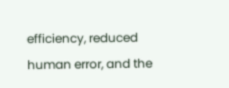efficiency, reduced human error, and the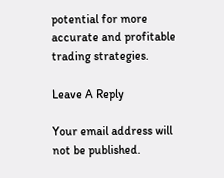potential for more accurate and profitable trading strategies.

Leave A Reply

Your email address will not be published.